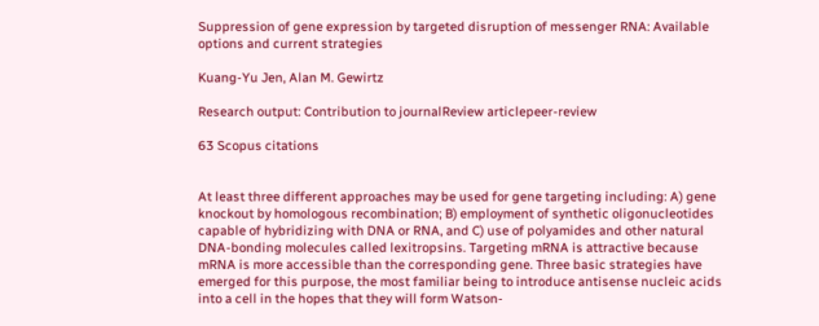Suppression of gene expression by targeted disruption of messenger RNA: Available options and current strategies

Kuang-Yu Jen, Alan M. Gewirtz

Research output: Contribution to journalReview articlepeer-review

63 Scopus citations


At least three different approaches may be used for gene targeting including: A) gene knockout by homologous recombination; B) employment of synthetic oligonucleotides capable of hybridizing with DNA or RNA, and C) use of polyamides and other natural DNA-bonding molecules called lexitropsins. Targeting mRNA is attractive because mRNA is more accessible than the corresponding gene. Three basic strategies have emerged for this purpose, the most familiar being to introduce antisense nucleic acids into a cell in the hopes that they will form Watson-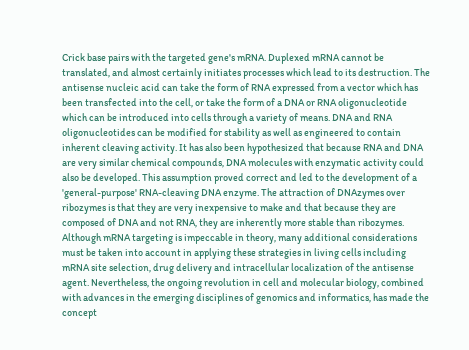Crick base pairs with the targeted gene's mRNA. Duplexed mRNA cannot be translated, and almost certainly initiates processes which lead to its destruction. The antisense nucleic acid can take the form of RNA expressed from a vector which has been transfected into the cell, or take the form of a DNA or RNA oligonucleotide which can be introduced into cells through a variety of means. DNA and RNA oligonucleotides can be modified for stability as well as engineered to contain inherent cleaving activity. It has also been hypothesized that because RNA and DNA are very similar chemical compounds, DNA molecules with enzymatic activity could also be developed. This assumption proved correct and led to the development of a 'general-purpose' RNA-cleaving DNA enzyme. The attraction of DNAzymes over ribozymes is that they are very inexpensive to make and that because they are composed of DNA and not RNA, they are inherently more stable than ribozymes. Although mRNA targeting is impeccable in theory, many additional considerations must be taken into account in applying these strategies in living cells including mRNA site selection, drug delivery and intracellular localization of the antisense agent. Nevertheless, the ongoing revolution in cell and molecular biology, combined with advances in the emerging disciplines of genomics and informatics, has made the concept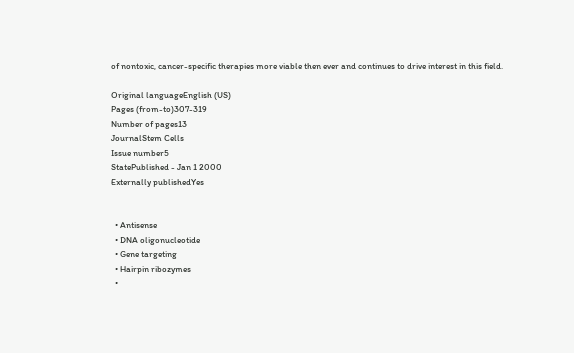of nontoxic, cancer-specific therapies more viable then ever and continues to drive interest in this field.

Original languageEnglish (US)
Pages (from-to)307-319
Number of pages13
JournalStem Cells
Issue number5
StatePublished - Jan 1 2000
Externally publishedYes


  • Antisense
  • DNA oligonucleotide
  • Gene targeting
  • Hairpin ribozymes
  •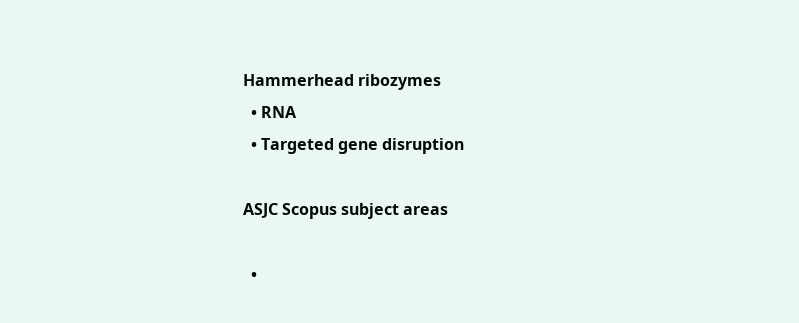Hammerhead ribozymes
  • RNA
  • Targeted gene disruption

ASJC Scopus subject areas

  •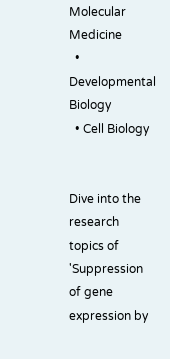Molecular Medicine
  • Developmental Biology
  • Cell Biology


Dive into the research topics of 'Suppression of gene expression by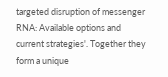targeted disruption of messenger RNA: Available options and current strategies'. Together they form a unique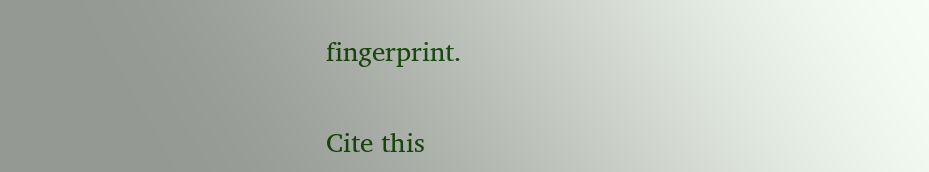fingerprint.

Cite this